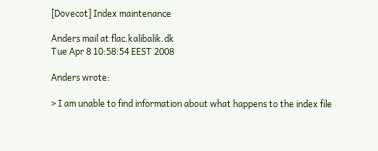[Dovecot] Index maintenance

Anders mail at flac.kalibalik.dk
Tue Apr 8 10:58:54 EEST 2008

Anders wrote:

> I am unable to find information about what happens to the index file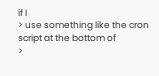if I
> use something like the cron script at the bottom of
>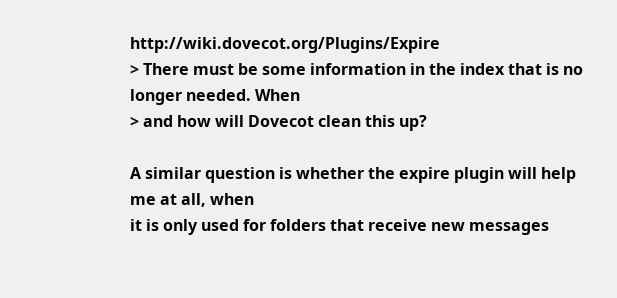http://wiki.dovecot.org/Plugins/Expire
> There must be some information in the index that is no longer needed. When
> and how will Dovecot clean this up?

A similar question is whether the expire plugin will help me at all, when
it is only used for folders that receive new messages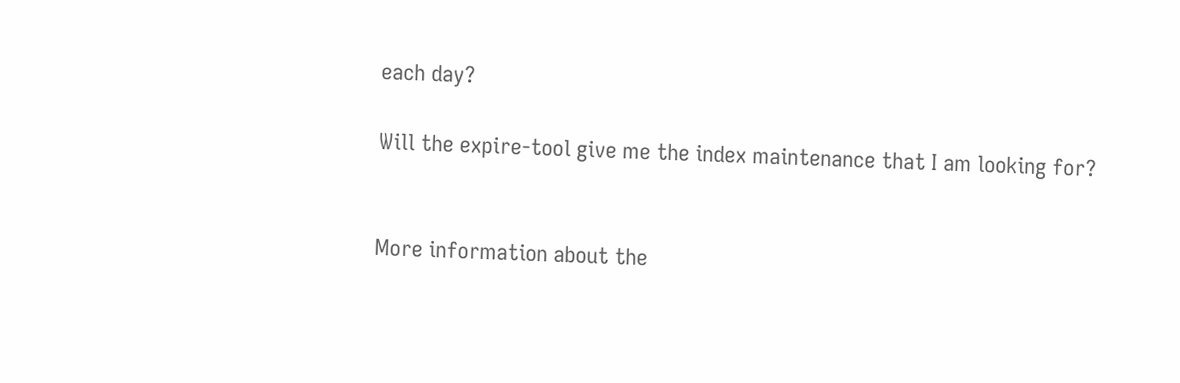each day?

Will the expire-tool give me the index maintenance that I am looking for?


More information about the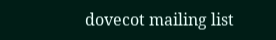dovecot mailing list